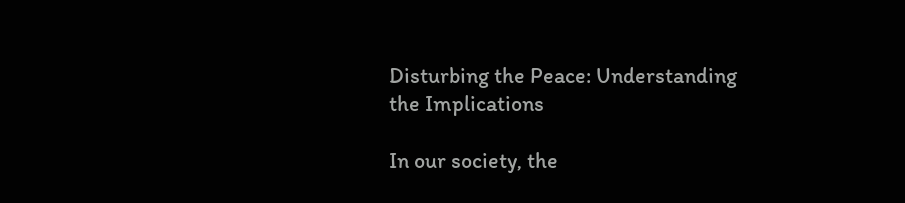Disturbing the Peace: Understanding the Implications

In our society, the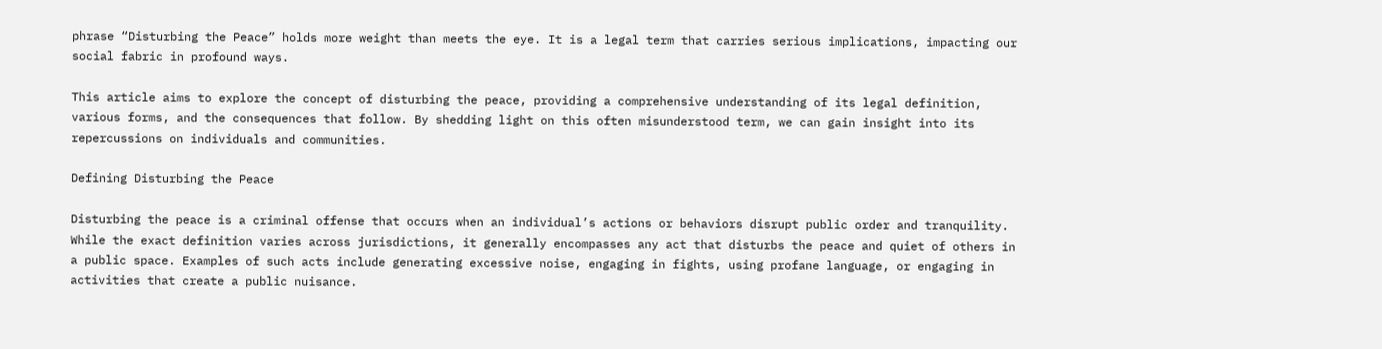phrase “Disturbing the Peace” holds more weight than meets the eye. It is a legal term that carries serious implications, impacting our social fabric in profound ways.

This article aims to explore the concept of disturbing the peace, providing a comprehensive understanding of its legal definition, various forms, and the consequences that follow. By shedding light on this often misunderstood term, we can gain insight into its repercussions on individuals and communities.

Defining Disturbing the Peace

Disturbing the peace is a criminal offense that occurs when an individual’s actions or behaviors disrupt public order and tranquility. While the exact definition varies across jurisdictions, it generally encompasses any act that disturbs the peace and quiet of others in a public space. Examples of such acts include generating excessive noise, engaging in fights, using profane language, or engaging in activities that create a public nuisance.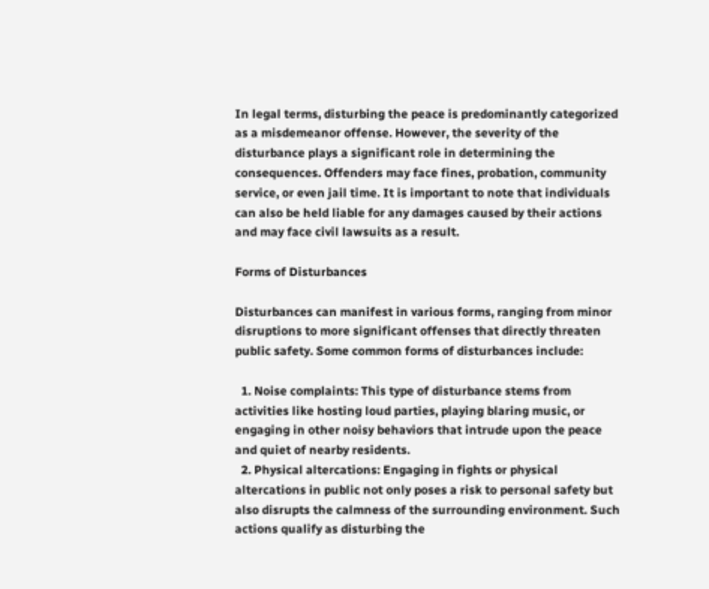In legal terms, disturbing the peace is predominantly categorized as a misdemeanor offense. However, the severity of the disturbance plays a significant role in determining the consequences. Offenders may face fines, probation, community service, or even jail time. It is important to note that individuals can also be held liable for any damages caused by their actions and may face civil lawsuits as a result.

Forms of Disturbances

Disturbances can manifest in various forms, ranging from minor disruptions to more significant offenses that directly threaten public safety. Some common forms of disturbances include:

  1. Noise complaints: This type of disturbance stems from activities like hosting loud parties, playing blaring music, or engaging in other noisy behaviors that intrude upon the peace and quiet of nearby residents.
  2. Physical altercations: Engaging in fights or physical altercations in public not only poses a risk to personal safety but also disrupts the calmness of the surrounding environment. Such actions qualify as disturbing the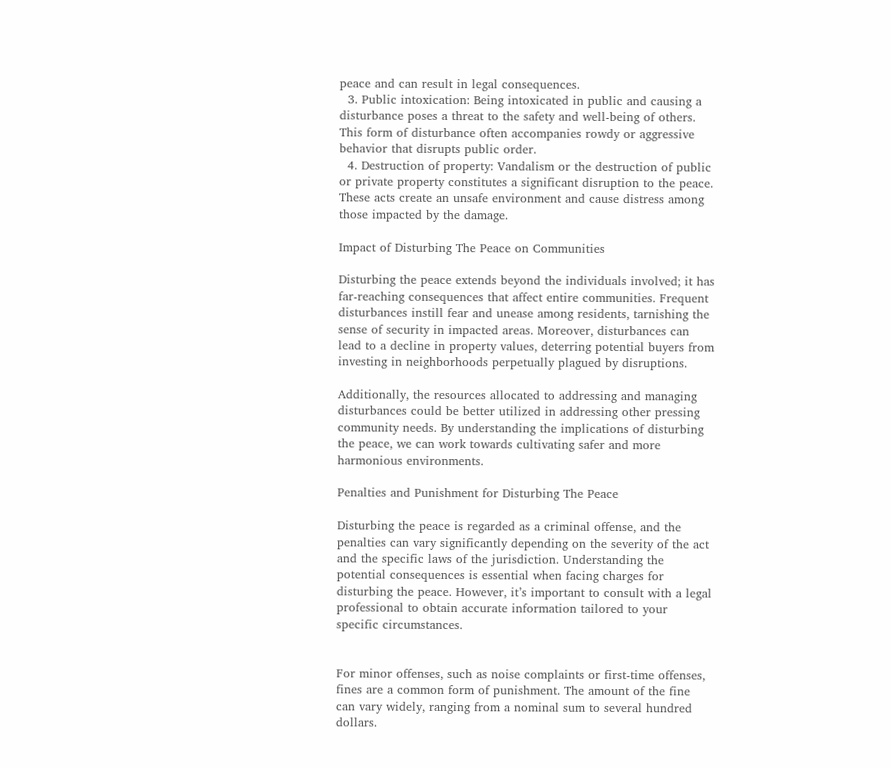peace and can result in legal consequences.
  3. Public intoxication: Being intoxicated in public and causing a disturbance poses a threat to the safety and well-being of others. This form of disturbance often accompanies rowdy or aggressive behavior that disrupts public order.
  4. Destruction of property: Vandalism or the destruction of public or private property constitutes a significant disruption to the peace. These acts create an unsafe environment and cause distress among those impacted by the damage.

Impact of Disturbing The Peace on Communities

Disturbing the peace extends beyond the individuals involved; it has far-reaching consequences that affect entire communities. Frequent disturbances instill fear and unease among residents, tarnishing the sense of security in impacted areas. Moreover, disturbances can lead to a decline in property values, deterring potential buyers from investing in neighborhoods perpetually plagued by disruptions.

Additionally, the resources allocated to addressing and managing disturbances could be better utilized in addressing other pressing community needs. By understanding the implications of disturbing the peace, we can work towards cultivating safer and more harmonious environments.

Penalties and Punishment for Disturbing The Peace

Disturbing the peace is regarded as a criminal offense, and the penalties can vary significantly depending on the severity of the act and the specific laws of the jurisdiction. Understanding the potential consequences is essential when facing charges for disturbing the peace. However, it’s important to consult with a legal professional to obtain accurate information tailored to your specific circumstances.


For minor offenses, such as noise complaints or first-time offenses, fines are a common form of punishment. The amount of the fine can vary widely, ranging from a nominal sum to several hundred dollars.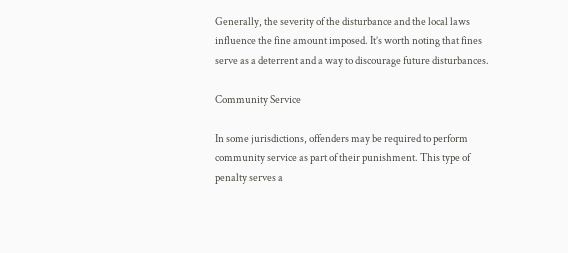Generally, the severity of the disturbance and the local laws influence the fine amount imposed. It’s worth noting that fines serve as a deterrent and a way to discourage future disturbances.

Community Service

In some jurisdictions, offenders may be required to perform community service as part of their punishment. This type of penalty serves a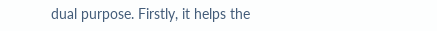dual purpose. Firstly, it helps the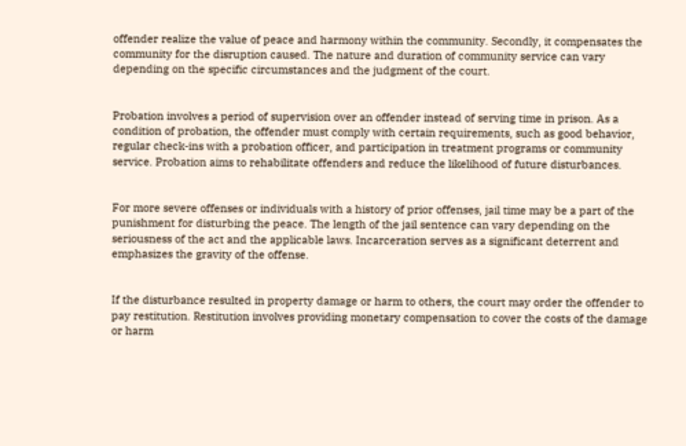offender realize the value of peace and harmony within the community. Secondly, it compensates the community for the disruption caused. The nature and duration of community service can vary depending on the specific circumstances and the judgment of the court.


Probation involves a period of supervision over an offender instead of serving time in prison. As a condition of probation, the offender must comply with certain requirements, such as good behavior, regular check-ins with a probation officer, and participation in treatment programs or community service. Probation aims to rehabilitate offenders and reduce the likelihood of future disturbances.


For more severe offenses or individuals with a history of prior offenses, jail time may be a part of the punishment for disturbing the peace. The length of the jail sentence can vary depending on the seriousness of the act and the applicable laws. Incarceration serves as a significant deterrent and emphasizes the gravity of the offense.


If the disturbance resulted in property damage or harm to others, the court may order the offender to pay restitution. Restitution involves providing monetary compensation to cover the costs of the damage or harm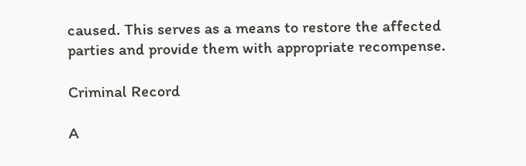caused. This serves as a means to restore the affected parties and provide them with appropriate recompense.

Criminal Record

A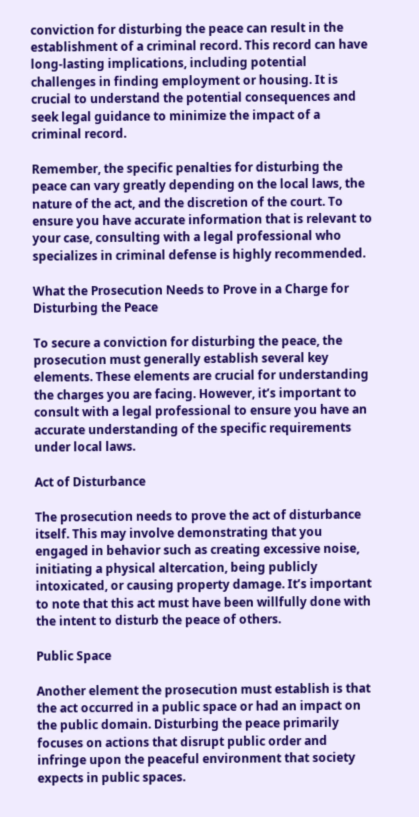conviction for disturbing the peace can result in the establishment of a criminal record. This record can have long-lasting implications, including potential challenges in finding employment or housing. It is crucial to understand the potential consequences and seek legal guidance to minimize the impact of a criminal record.

Remember, the specific penalties for disturbing the peace can vary greatly depending on the local laws, the nature of the act, and the discretion of the court. To ensure you have accurate information that is relevant to your case, consulting with a legal professional who specializes in criminal defense is highly recommended.

What the Prosecution Needs to Prove in a Charge for Disturbing the Peace

To secure a conviction for disturbing the peace, the prosecution must generally establish several key elements. These elements are crucial for understanding the charges you are facing. However, it’s important to consult with a legal professional to ensure you have an accurate understanding of the specific requirements under local laws.

Act of Disturbance

The prosecution needs to prove the act of disturbance itself. This may involve demonstrating that you engaged in behavior such as creating excessive noise, initiating a physical altercation, being publicly intoxicated, or causing property damage. It’s important to note that this act must have been willfully done with the intent to disturb the peace of others.

Public Space

Another element the prosecution must establish is that the act occurred in a public space or had an impact on the public domain. Disturbing the peace primarily focuses on actions that disrupt public order and infringe upon the peaceful environment that society expects in public spaces.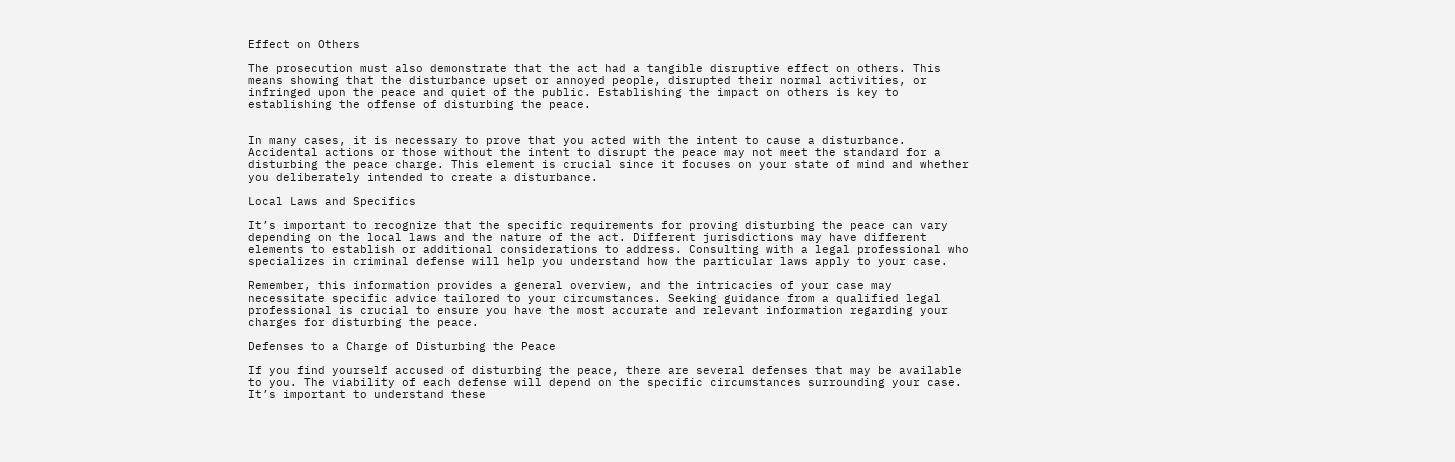Effect on Others

The prosecution must also demonstrate that the act had a tangible disruptive effect on others. This means showing that the disturbance upset or annoyed people, disrupted their normal activities, or infringed upon the peace and quiet of the public. Establishing the impact on others is key to establishing the offense of disturbing the peace.


In many cases, it is necessary to prove that you acted with the intent to cause a disturbance. Accidental actions or those without the intent to disrupt the peace may not meet the standard for a disturbing the peace charge. This element is crucial since it focuses on your state of mind and whether you deliberately intended to create a disturbance.

Local Laws and Specifics

It’s important to recognize that the specific requirements for proving disturbing the peace can vary depending on the local laws and the nature of the act. Different jurisdictions may have different elements to establish or additional considerations to address. Consulting with a legal professional who specializes in criminal defense will help you understand how the particular laws apply to your case.

Remember, this information provides a general overview, and the intricacies of your case may necessitate specific advice tailored to your circumstances. Seeking guidance from a qualified legal professional is crucial to ensure you have the most accurate and relevant information regarding your charges for disturbing the peace.

Defenses to a Charge of Disturbing the Peace

If you find yourself accused of disturbing the peace, there are several defenses that may be available to you. The viability of each defense will depend on the specific circumstances surrounding your case. It’s important to understand these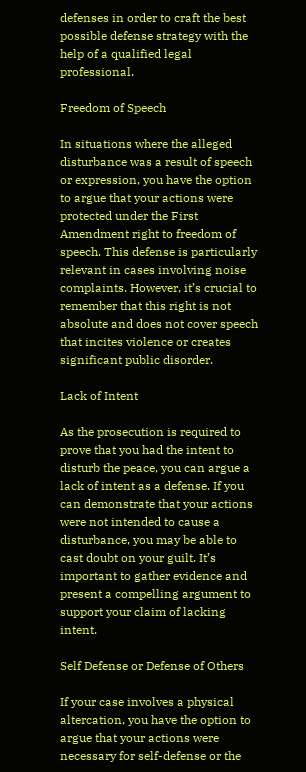defenses in order to craft the best possible defense strategy with the help of a qualified legal professional.

Freedom of Speech

In situations where the alleged disturbance was a result of speech or expression, you have the option to argue that your actions were protected under the First Amendment right to freedom of speech. This defense is particularly relevant in cases involving noise complaints. However, it’s crucial to remember that this right is not absolute and does not cover speech that incites violence or creates significant public disorder.

Lack of Intent

As the prosecution is required to prove that you had the intent to disturb the peace, you can argue a lack of intent as a defense. If you can demonstrate that your actions were not intended to cause a disturbance, you may be able to cast doubt on your guilt. It’s important to gather evidence and present a compelling argument to support your claim of lacking intent.

Self Defense or Defense of Others

If your case involves a physical altercation, you have the option to argue that your actions were necessary for self-defense or the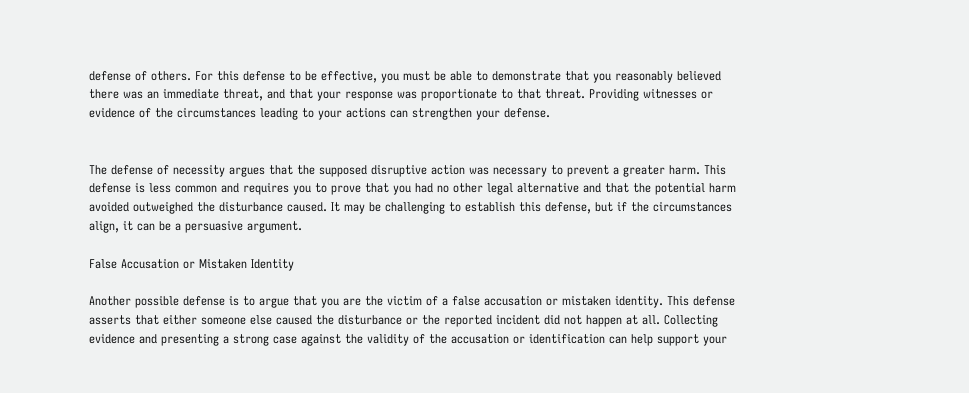defense of others. For this defense to be effective, you must be able to demonstrate that you reasonably believed there was an immediate threat, and that your response was proportionate to that threat. Providing witnesses or evidence of the circumstances leading to your actions can strengthen your defense.


The defense of necessity argues that the supposed disruptive action was necessary to prevent a greater harm. This defense is less common and requires you to prove that you had no other legal alternative and that the potential harm avoided outweighed the disturbance caused. It may be challenging to establish this defense, but if the circumstances align, it can be a persuasive argument.

False Accusation or Mistaken Identity

Another possible defense is to argue that you are the victim of a false accusation or mistaken identity. This defense asserts that either someone else caused the disturbance or the reported incident did not happen at all. Collecting evidence and presenting a strong case against the validity of the accusation or identification can help support your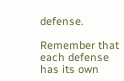defense.

Remember that each defense has its own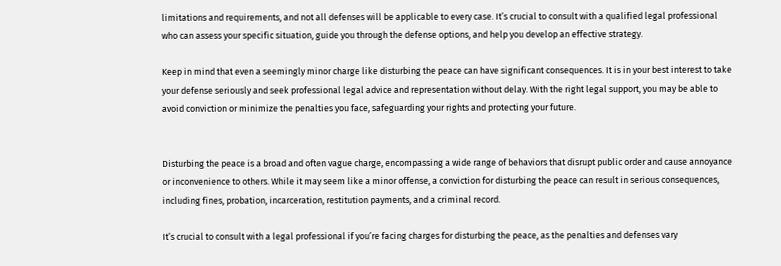limitations and requirements, and not all defenses will be applicable to every case. It’s crucial to consult with a qualified legal professional who can assess your specific situation, guide you through the defense options, and help you develop an effective strategy.

Keep in mind that even a seemingly minor charge like disturbing the peace can have significant consequences. It is in your best interest to take your defense seriously and seek professional legal advice and representation without delay. With the right legal support, you may be able to avoid conviction or minimize the penalties you face, safeguarding your rights and protecting your future.


Disturbing the peace is a broad and often vague charge, encompassing a wide range of behaviors that disrupt public order and cause annoyance or inconvenience to others. While it may seem like a minor offense, a conviction for disturbing the peace can result in serious consequences, including fines, probation, incarceration, restitution payments, and a criminal record.

It’s crucial to consult with a legal professional if you’re facing charges for disturbing the peace, as the penalties and defenses vary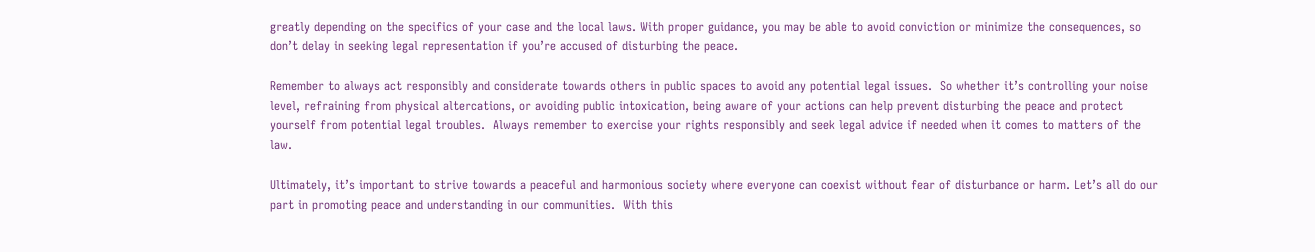greatly depending on the specifics of your case and the local laws. With proper guidance, you may be able to avoid conviction or minimize the consequences, so don’t delay in seeking legal representation if you’re accused of disturbing the peace.

Remember to always act responsibly and considerate towards others in public spaces to avoid any potential legal issues.  So whether it’s controlling your noise level, refraining from physical altercations, or avoiding public intoxication, being aware of your actions can help prevent disturbing the peace and protect yourself from potential legal troubles.  Always remember to exercise your rights responsibly and seek legal advice if needed when it comes to matters of the law.

Ultimately, it’s important to strive towards a peaceful and harmonious society where everyone can coexist without fear of disturbance or harm. Let’s all do our part in promoting peace and understanding in our communities.  With this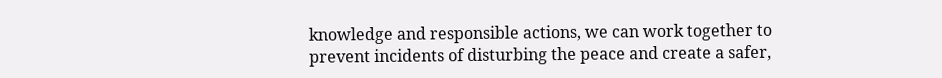knowledge and responsible actions, we can work together to prevent incidents of disturbing the peace and create a safer,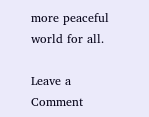more peaceful world for all.

Leave a Comment